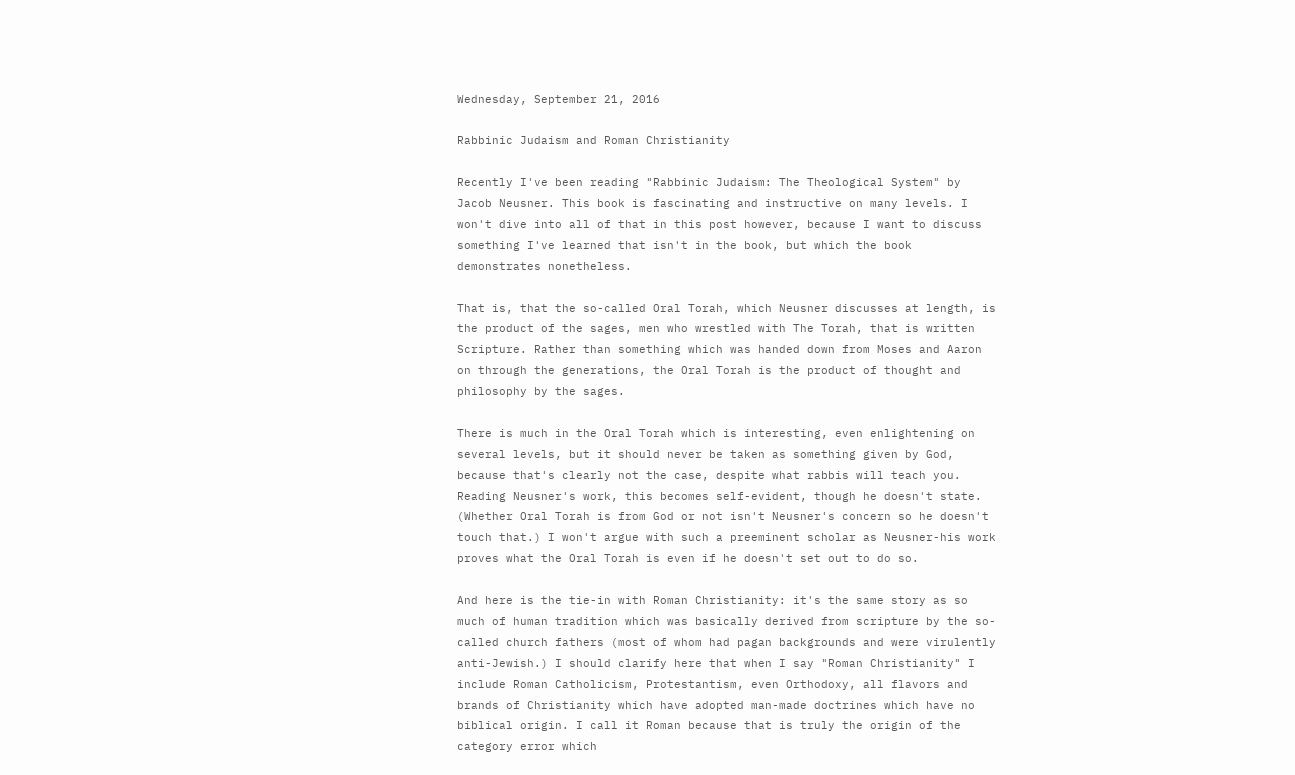Wednesday, September 21, 2016

Rabbinic Judaism and Roman Christianity

Recently I've been reading "Rabbinic Judaism: The Theological System" by Jacob Neusner. This book is fascinating and instructive on many levels. I won't dive into all of that in this post however, because I want to discuss something I've learned that isn't in the book, but which the book demonstrates nonetheless.

That is, that the so-called Oral Torah, which Neusner discusses at length, is the product of the sages, men who wrestled with The Torah, that is written Scripture. Rather than something which was handed down from Moses and Aaron on through the generations, the Oral Torah is the product of thought and philosophy by the sages.

There is much in the Oral Torah which is interesting, even enlightening on several levels, but it should never be taken as something given by God, because that's clearly not the case, despite what rabbis will teach you. Reading Neusner's work, this becomes self-evident, though he doesn't state. (Whether Oral Torah is from God or not isn't Neusner's concern so he doesn't touch that.) I won't argue with such a preeminent scholar as Neusner-his work proves what the Oral Torah is even if he doesn't set out to do so.

And here is the tie-in with Roman Christianity: it's the same story as so much of human tradition which was basically derived from scripture by the so-called church fathers (most of whom had pagan backgrounds and were virulently anti-Jewish.) I should clarify here that when I say "Roman Christianity" I include Roman Catholicism, Protestantism, even Orthodoxy, all flavors and brands of Christianity which have adopted man-made doctrines which have no biblical origin. I call it Roman because that is truly the origin of the category error which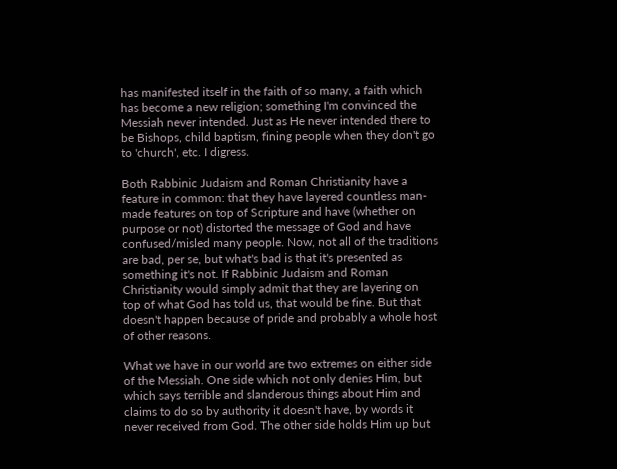has manifested itself in the faith of so many, a faith which has become a new religion; something I'm convinced the Messiah never intended. Just as He never intended there to be Bishops, child baptism, fining people when they don't go to 'church', etc. I digress.

Both Rabbinic Judaism and Roman Christianity have a feature in common: that they have layered countless man-made features on top of Scripture and have (whether on purpose or not) distorted the message of God and have confused/misled many people. Now, not all of the traditions are bad, per se, but what's bad is that it's presented as something it's not. If Rabbinic Judaism and Roman Christianity would simply admit that they are layering on top of what God has told us, that would be fine. But that doesn't happen because of pride and probably a whole host of other reasons.

What we have in our world are two extremes on either side of the Messiah. One side which not only denies Him, but which says terrible and slanderous things about Him and claims to do so by authority it doesn't have, by words it never received from God. The other side holds Him up but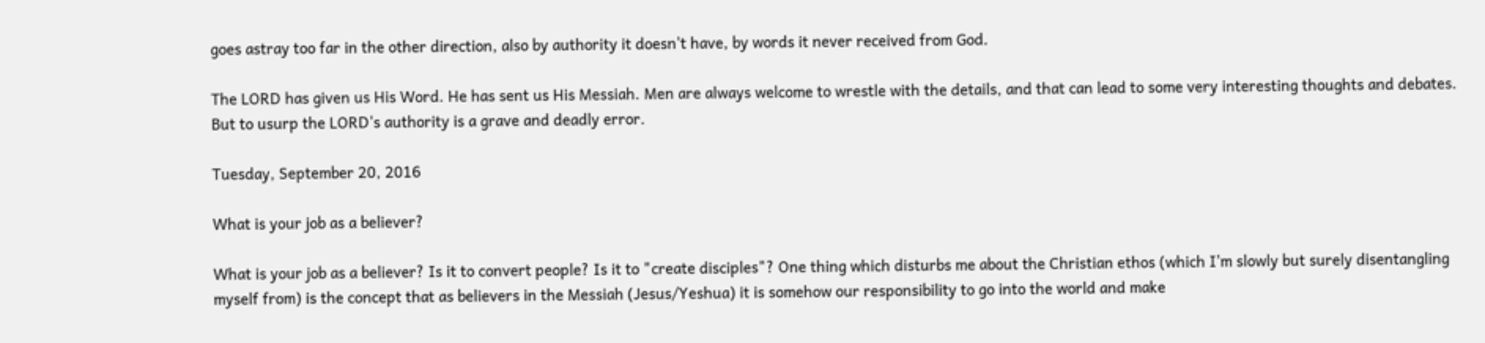goes astray too far in the other direction, also by authority it doesn't have, by words it never received from God.

The LORD has given us His Word. He has sent us His Messiah. Men are always welcome to wrestle with the details, and that can lead to some very interesting thoughts and debates. But to usurp the LORD's authority is a grave and deadly error.

Tuesday, September 20, 2016

What is your job as a believer?

What is your job as a believer? Is it to convert people? Is it to "create disciples"? One thing which disturbs me about the Christian ethos (which I'm slowly but surely disentangling myself from) is the concept that as believers in the Messiah (Jesus/Yeshua) it is somehow our responsibility to go into the world and make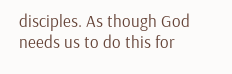disciples. As though God needs us to do this for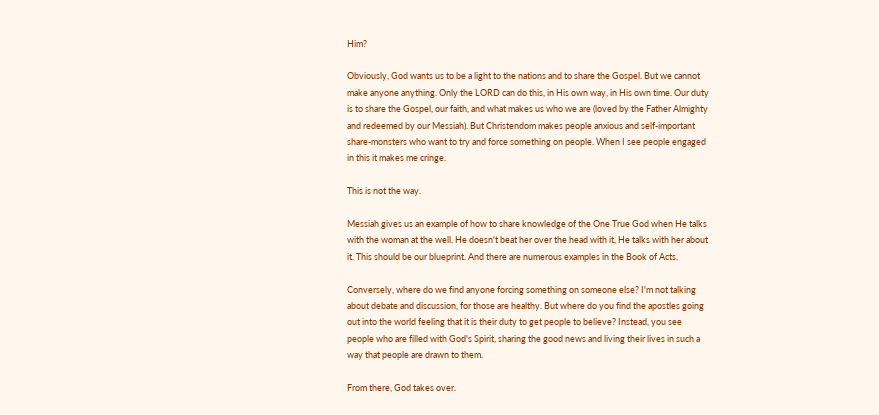Him?

Obviously, God wants us to be a light to the nations and to share the Gospel. But we cannot make anyone anything. Only the LORD can do this, in His own way, in His own time. Our duty is to share the Gospel, our faith, and what makes us who we are (loved by the Father Almighty and redeemed by our Messiah). But Christendom makes people anxious and self-important share-monsters who want to try and force something on people. When I see people engaged in this it makes me cringe.

This is not the way.

Messiah gives us an example of how to share knowledge of the One True God when He talks with the woman at the well. He doesn't beat her over the head with it, He talks with her about it. This should be our blueprint. And there are numerous examples in the Book of Acts.

Conversely, where do we find anyone forcing something on someone else? I'm not talking about debate and discussion, for those are healthy. But where do you find the apostles going out into the world feeling that it is their duty to get people to believe? Instead, you see people who are filled with God's Spirit, sharing the good news and living their lives in such a way that people are drawn to them.

From there, God takes over.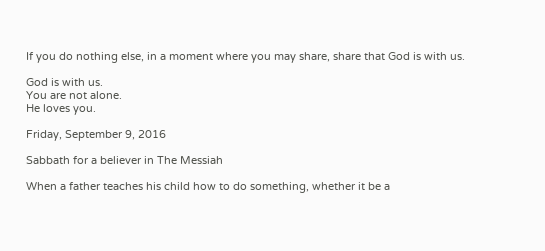If you do nothing else, in a moment where you may share, share that God is with us.

God is with us.
You are not alone.
He loves you.

Friday, September 9, 2016

Sabbath for a believer in The Messiah

When a father teaches his child how to do something, whether it be a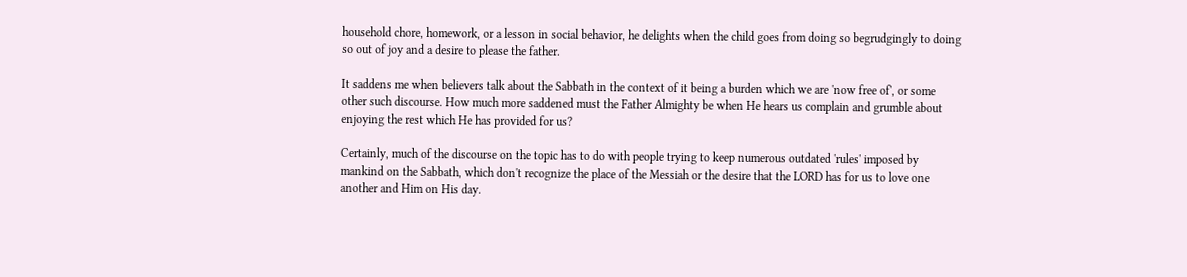household chore, homework, or a lesson in social behavior, he delights when the child goes from doing so begrudgingly to doing so out of joy and a desire to please the father.

It saddens me when believers talk about the Sabbath in the context of it being a burden which we are 'now free of', or some other such discourse. How much more saddened must the Father Almighty be when He hears us complain and grumble about enjoying the rest which He has provided for us?

Certainly, much of the discourse on the topic has to do with people trying to keep numerous outdated 'rules' imposed by mankind on the Sabbath, which don't recognize the place of the Messiah or the desire that the LORD has for us to love one another and Him on His day.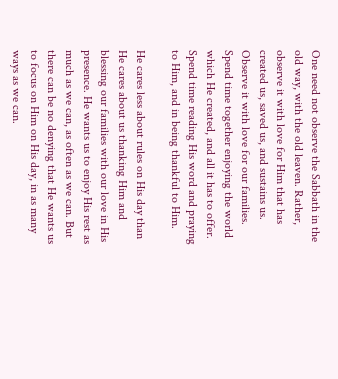One need not observe the Sabbath in the old way, with the old leaven. Rather, observe it with love for Him that has created us, saved us, and sustains us. Observe it with love for our families. Spend time together enjoying the world which He created, and all it has to offer. Spend time reading His word and praying to Him, and in being thankful to Him.

He cares less about rules on His day than He cares about us thanking Him and blessing our families with our love in His presence. He wants us to enjoy His rest as much as we can, as often as we can. But there can be no denying that He wants us to focus on Him on His day, in as many ways as we can.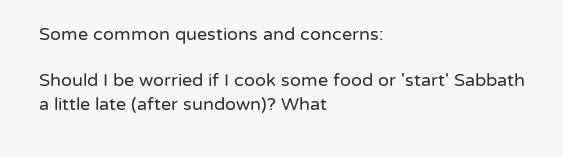Some common questions and concerns:

Should I be worried if I cook some food or 'start' Sabbath a little late (after sundown)? What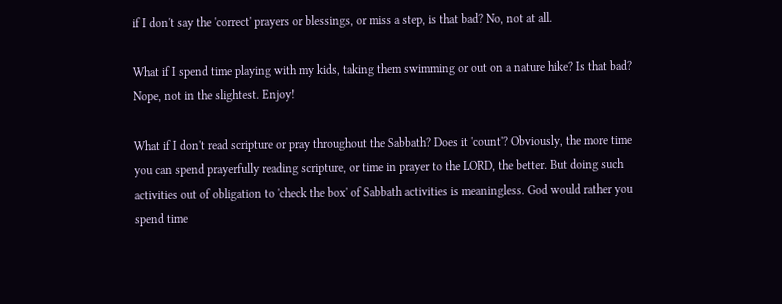if I don't say the 'correct' prayers or blessings, or miss a step, is that bad? No, not at all.

What if I spend time playing with my kids, taking them swimming or out on a nature hike? Is that bad? Nope, not in the slightest. Enjoy!

What if I don't read scripture or pray throughout the Sabbath? Does it 'count'? Obviously, the more time you can spend prayerfully reading scripture, or time in prayer to the LORD, the better. But doing such activities out of obligation to 'check the box' of Sabbath activities is meaningless. God would rather you spend time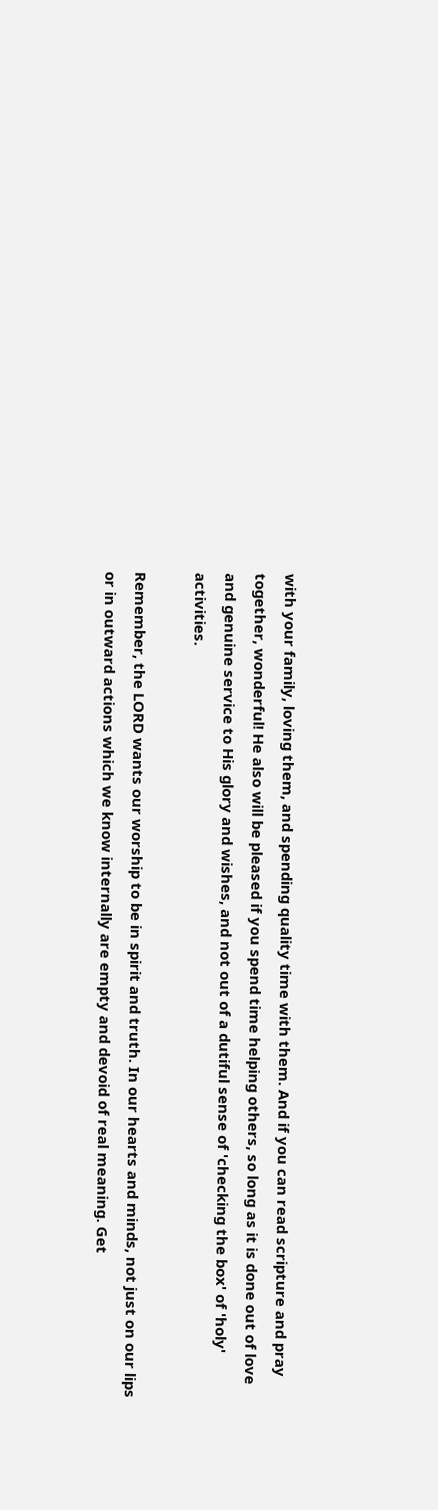with your family, loving them, and spending quality time with them. And if you can read scripture and pray together, wonderful! He also will be pleased if you spend time helping others, so long as it is done out of love and genuine service to His glory and wishes, and not out of a dutiful sense of 'checking the box' of 'holy' activities.

Remember, the LORD wants our worship to be in spirit and truth. In our hearts and minds, not just on our lips or in outward actions which we know internally are empty and devoid of real meaning. Get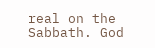real on the Sabbath. God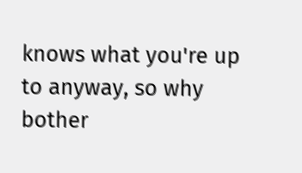knows what you're up to anyway, so why bother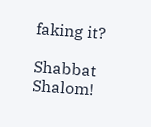faking it?

Shabbat Shalom!